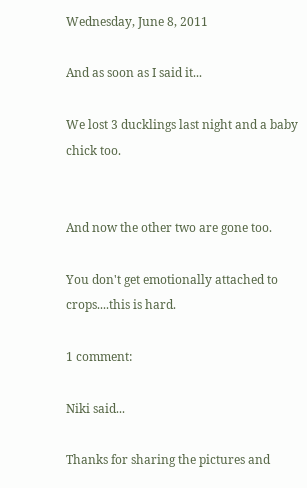Wednesday, June 8, 2011

And as soon as I said it...

We lost 3 ducklings last night and a baby chick too.


And now the other two are gone too.

You don't get emotionally attached to crops....this is hard.

1 comment:

Niki said...

Thanks for sharing the pictures and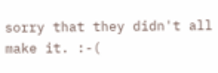sorry that they didn't all make it. :-(